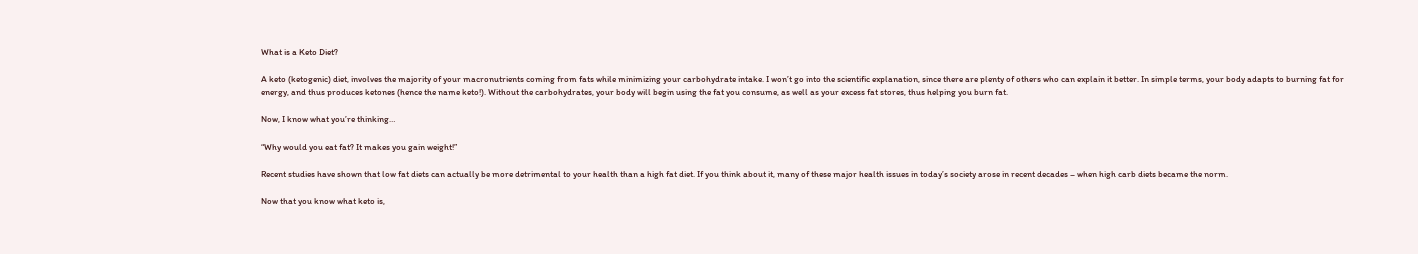What is a Keto Diet?

A keto (ketogenic) diet, involves the majority of your macronutrients coming from fats while minimizing your carbohydrate intake. I won’t go into the scientific explanation, since there are plenty of others who can explain it better. In simple terms, your body adapts to burning fat for energy, and thus produces ketones (hence the name keto!). Without the carbohydrates, your body will begin using the fat you consume, as well as your excess fat stores, thus helping you burn fat.

Now, I know what you’re thinking…

“Why would you eat fat? It makes you gain weight!”

Recent studies have shown that low fat diets can actually be more detrimental to your health than a high fat diet. If you think about it, many of these major health issues in today’s society arose in recent decades – when high carb diets became the norm.

Now that you know what keto is,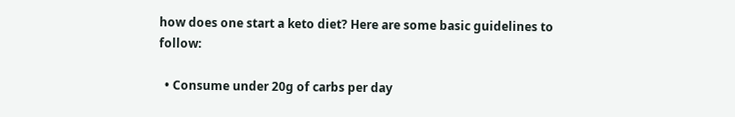how does one start a keto diet? Here are some basic guidelines to follow:

  • Consume under 20g of carbs per day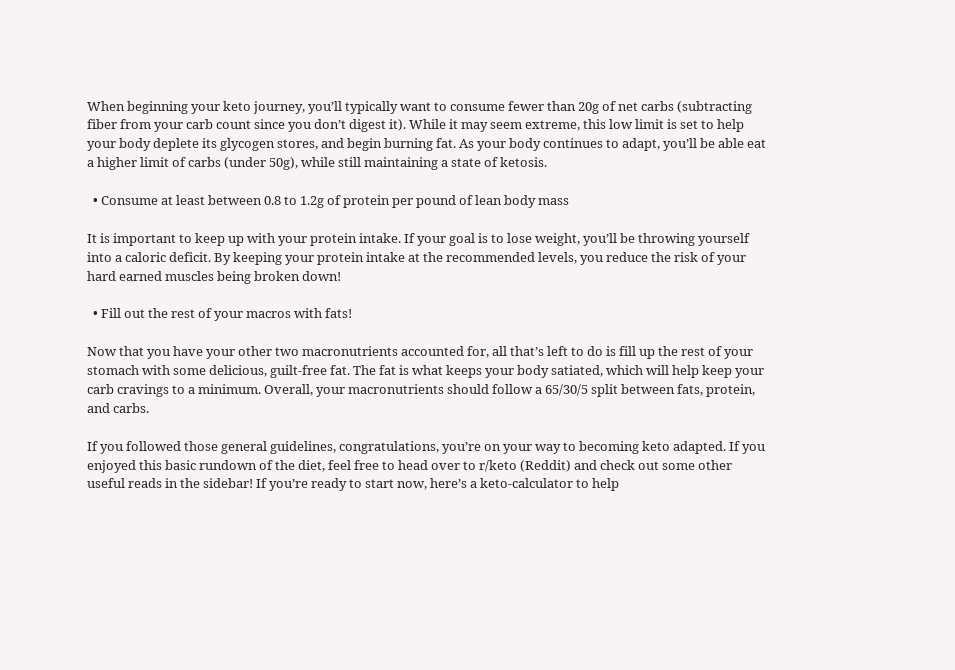When beginning your keto journey, you’ll typically want to consume fewer than 20g of net carbs (subtracting fiber from your carb count since you don’t digest it). While it may seem extreme, this low limit is set to help your body deplete its glycogen stores, and begin burning fat. As your body continues to adapt, you’ll be able eat a higher limit of carbs (under 50g), while still maintaining a state of ketosis.

  • Consume at least between 0.8 to 1.2g of protein per pound of lean body mass

It is important to keep up with your protein intake. If your goal is to lose weight, you’ll be throwing yourself into a caloric deficit. By keeping your protein intake at the recommended levels, you reduce the risk of your hard earned muscles being broken down!

  • Fill out the rest of your macros with fats!

Now that you have your other two macronutrients accounted for, all that’s left to do is fill up the rest of your stomach with some delicious, guilt-free fat. The fat is what keeps your body satiated, which will help keep your carb cravings to a minimum. Overall, your macronutrients should follow a 65/30/5 split between fats, protein, and carbs.

If you followed those general guidelines, congratulations, you’re on your way to becoming keto adapted. If you enjoyed this basic rundown of the diet, feel free to head over to r/keto (Reddit) and check out some other useful reads in the sidebar! If you’re ready to start now, here’s a keto-calculator to help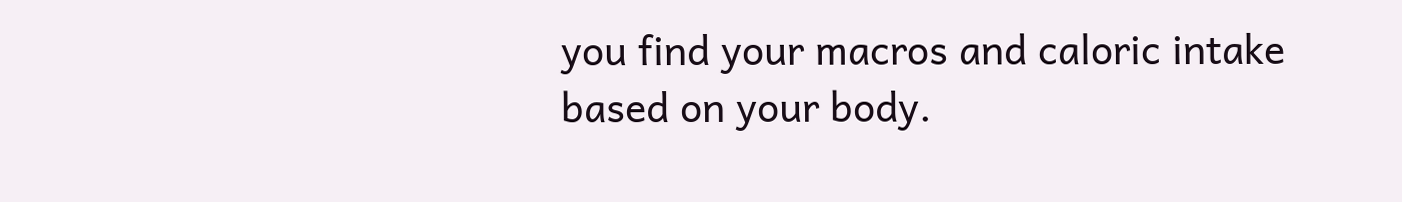you find your macros and caloric intake based on your body.